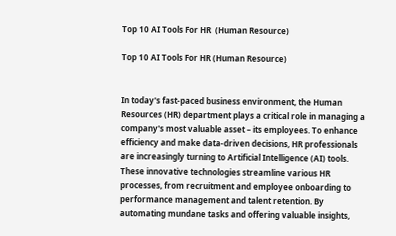Top 10 AI Tools For HR  (Human Resource)

Top 10 AI Tools For HR (Human Resource)


In today's fast-paced business environment, the Human Resources (HR) department plays a critical role in managing a company's most valuable asset – its employees. To enhance efficiency and make data-driven decisions, HR professionals are increasingly turning to Artificial Intelligence (AI) tools. These innovative technologies streamline various HR processes, from recruitment and employee onboarding to performance management and talent retention. By automating mundane tasks and offering valuable insights,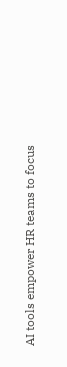AI tools empower HR teams to focus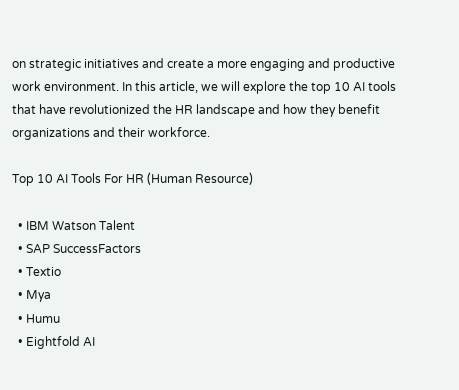on strategic initiatives and create a more engaging and productive work environment. In this article, we will explore the top 10 AI tools that have revolutionized the HR landscape and how they benefit organizations and their workforce.

Top 10 AI Tools For HR (Human Resource)

  • IBM Watson Talent
  • SAP SuccessFactors
  • Textio
  • Mya
  • Humu
  • Eightfold AI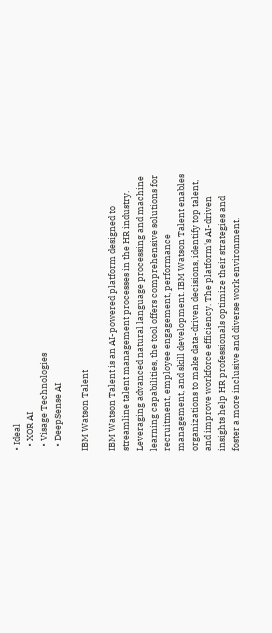• Ideal
  • XOR AI
  • Visage Technologies
  • DeepSense AI

IBM Watson Talent

IBM Watson Talent is an AI-powered platform designed to streamline talent management processes in the HR industry. Leveraging advanced natural language processing and machine learning capabilities, the tool offers comprehensive solutions for recruitment, employee engagement, performance management, and skill development. IBM Watson Talent enables organizations to make data-driven decisions, identify top talent, and improve workforce efficiency. The platform's AI-driven insights help HR professionals optimize their strategies and foster a more inclusive and diverse work environment.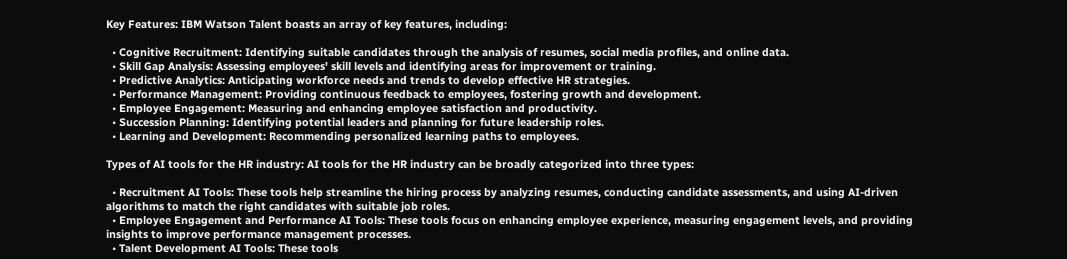Key Features: IBM Watson Talent boasts an array of key features, including:

  • Cognitive Recruitment: Identifying suitable candidates through the analysis of resumes, social media profiles, and online data.
  • Skill Gap Analysis: Assessing employees' skill levels and identifying areas for improvement or training.
  • Predictive Analytics: Anticipating workforce needs and trends to develop effective HR strategies.
  • Performance Management: Providing continuous feedback to employees, fostering growth and development.
  • Employee Engagement: Measuring and enhancing employee satisfaction and productivity.
  • Succession Planning: Identifying potential leaders and planning for future leadership roles.
  • Learning and Development: Recommending personalized learning paths to employees.

Types of AI tools for the HR industry: AI tools for the HR industry can be broadly categorized into three types:

  • Recruitment AI Tools: These tools help streamline the hiring process by analyzing resumes, conducting candidate assessments, and using AI-driven algorithms to match the right candidates with suitable job roles.
  • Employee Engagement and Performance AI Tools: These tools focus on enhancing employee experience, measuring engagement levels, and providing insights to improve performance management processes.
  • Talent Development AI Tools: These tools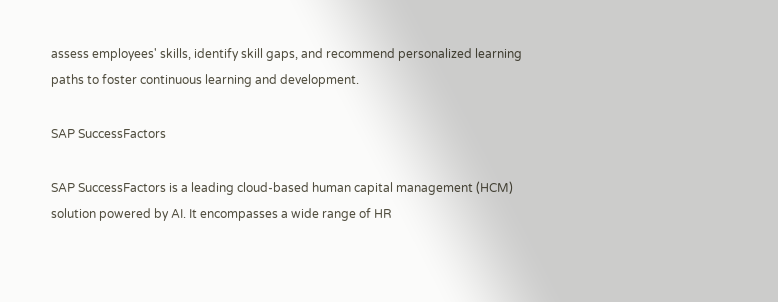assess employees' skills, identify skill gaps, and recommend personalized learning paths to foster continuous learning and development.

SAP SuccessFactors

SAP SuccessFactors is a leading cloud-based human capital management (HCM) solution powered by AI. It encompasses a wide range of HR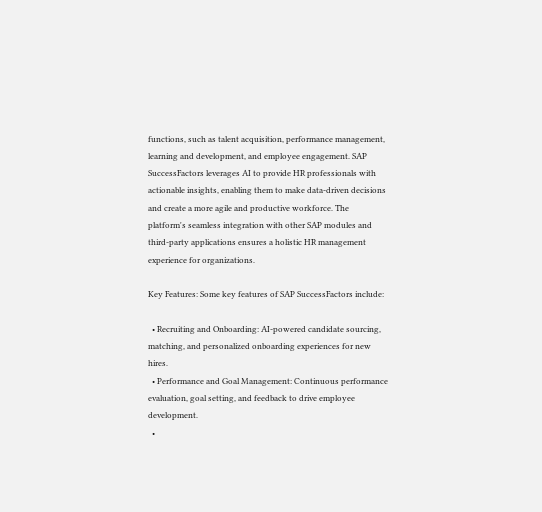functions, such as talent acquisition, performance management, learning and development, and employee engagement. SAP SuccessFactors leverages AI to provide HR professionals with actionable insights, enabling them to make data-driven decisions and create a more agile and productive workforce. The platform's seamless integration with other SAP modules and third-party applications ensures a holistic HR management experience for organizations.

Key Features: Some key features of SAP SuccessFactors include:

  • Recruiting and Onboarding: AI-powered candidate sourcing, matching, and personalized onboarding experiences for new hires.
  • Performance and Goal Management: Continuous performance evaluation, goal setting, and feedback to drive employee development.
  •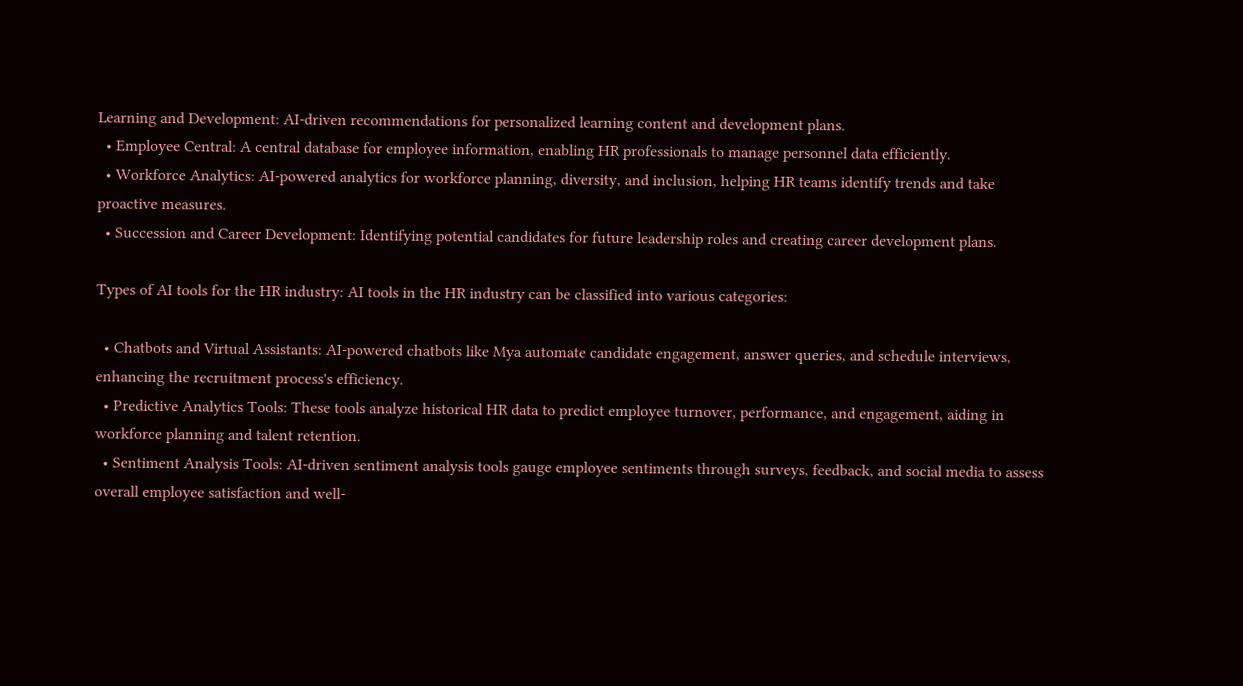Learning and Development: AI-driven recommendations for personalized learning content and development plans.
  • Employee Central: A central database for employee information, enabling HR professionals to manage personnel data efficiently.
  • Workforce Analytics: AI-powered analytics for workforce planning, diversity, and inclusion, helping HR teams identify trends and take proactive measures.
  • Succession and Career Development: Identifying potential candidates for future leadership roles and creating career development plans.

Types of AI tools for the HR industry: AI tools in the HR industry can be classified into various categories:

  • Chatbots and Virtual Assistants: AI-powered chatbots like Mya automate candidate engagement, answer queries, and schedule interviews, enhancing the recruitment process's efficiency.
  • Predictive Analytics Tools: These tools analyze historical HR data to predict employee turnover, performance, and engagement, aiding in workforce planning and talent retention.
  • Sentiment Analysis Tools: AI-driven sentiment analysis tools gauge employee sentiments through surveys, feedback, and social media to assess overall employee satisfaction and well-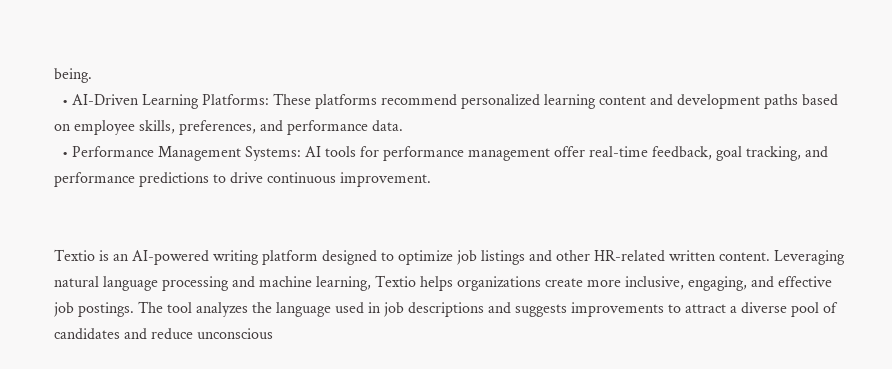being.
  • AI-Driven Learning Platforms: These platforms recommend personalized learning content and development paths based on employee skills, preferences, and performance data.
  • Performance Management Systems: AI tools for performance management offer real-time feedback, goal tracking, and performance predictions to drive continuous improvement.


Textio is an AI-powered writing platform designed to optimize job listings and other HR-related written content. Leveraging natural language processing and machine learning, Textio helps organizations create more inclusive, engaging, and effective job postings. The tool analyzes the language used in job descriptions and suggests improvements to attract a diverse pool of candidates and reduce unconscious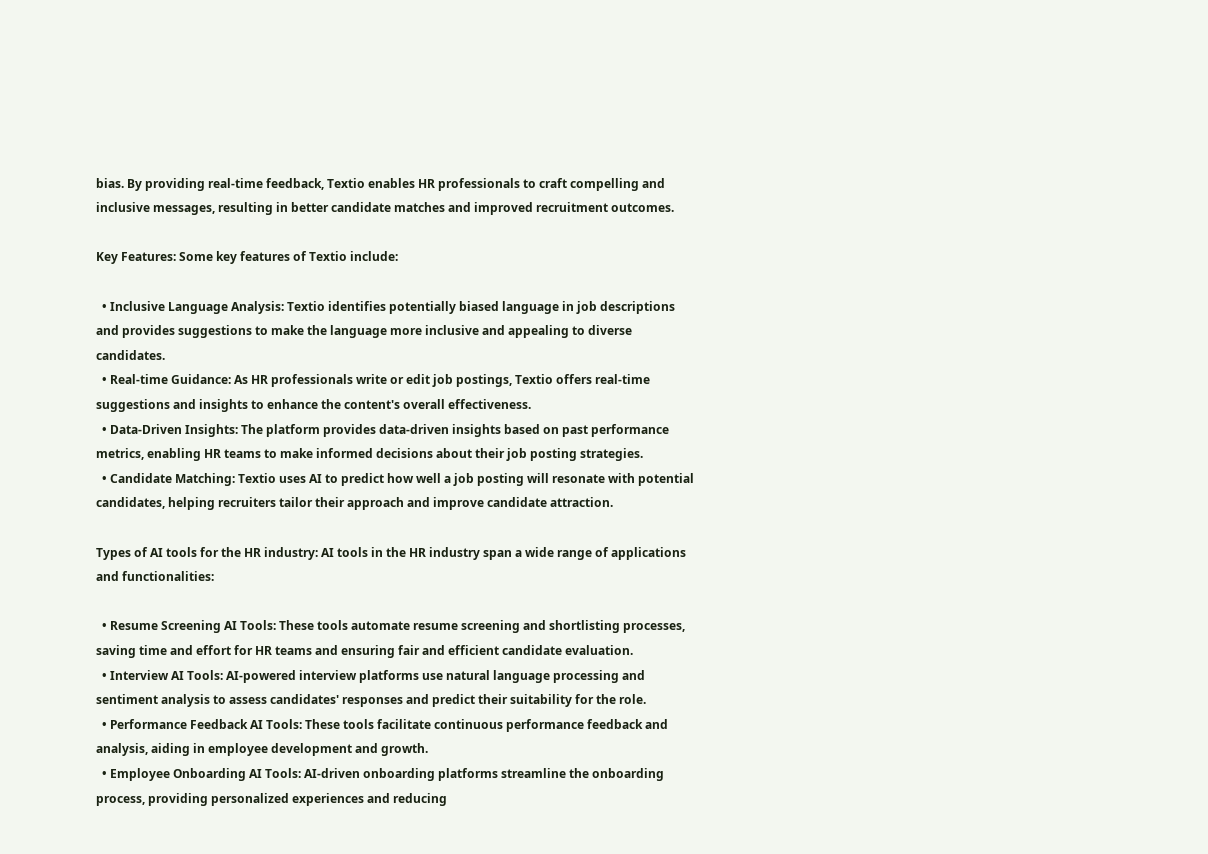bias. By providing real-time feedback, Textio enables HR professionals to craft compelling and inclusive messages, resulting in better candidate matches and improved recruitment outcomes.

Key Features: Some key features of Textio include:

  • Inclusive Language Analysis: Textio identifies potentially biased language in job descriptions and provides suggestions to make the language more inclusive and appealing to diverse candidates.
  • Real-time Guidance: As HR professionals write or edit job postings, Textio offers real-time suggestions and insights to enhance the content's overall effectiveness.
  • Data-Driven Insights: The platform provides data-driven insights based on past performance metrics, enabling HR teams to make informed decisions about their job posting strategies.
  • Candidate Matching: Textio uses AI to predict how well a job posting will resonate with potential candidates, helping recruiters tailor their approach and improve candidate attraction.

Types of AI tools for the HR industry: AI tools in the HR industry span a wide range of applications and functionalities:

  • Resume Screening AI Tools: These tools automate resume screening and shortlisting processes, saving time and effort for HR teams and ensuring fair and efficient candidate evaluation.
  • Interview AI Tools: AI-powered interview platforms use natural language processing and sentiment analysis to assess candidates' responses and predict their suitability for the role.
  • Performance Feedback AI Tools: These tools facilitate continuous performance feedback and analysis, aiding in employee development and growth.
  • Employee Onboarding AI Tools: AI-driven onboarding platforms streamline the onboarding process, providing personalized experiences and reducing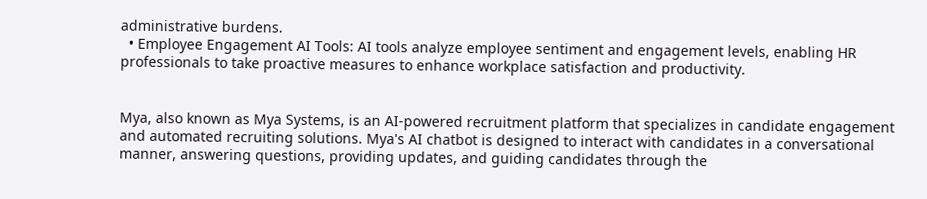administrative burdens.
  • Employee Engagement AI Tools: AI tools analyze employee sentiment and engagement levels, enabling HR professionals to take proactive measures to enhance workplace satisfaction and productivity.


Mya, also known as Mya Systems, is an AI-powered recruitment platform that specializes in candidate engagement and automated recruiting solutions. Mya's AI chatbot is designed to interact with candidates in a conversational manner, answering questions, providing updates, and guiding candidates through the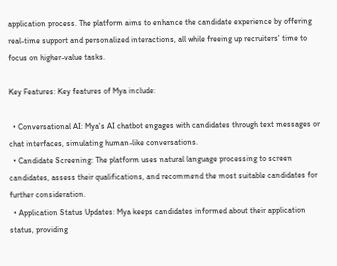application process. The platform aims to enhance the candidate experience by offering real-time support and personalized interactions, all while freeing up recruiters' time to focus on higher-value tasks.

Key Features: Key features of Mya include:

  • Conversational AI: Mya's AI chatbot engages with candidates through text messages or chat interfaces, simulating human-like conversations.
  • Candidate Screening: The platform uses natural language processing to screen candidates, assess their qualifications, and recommend the most suitable candidates for further consideration.
  • Application Status Updates: Mya keeps candidates informed about their application status, providing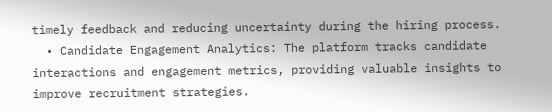timely feedback and reducing uncertainty during the hiring process.
  • Candidate Engagement Analytics: The platform tracks candidate interactions and engagement metrics, providing valuable insights to improve recruitment strategies.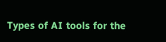Types of AI tools for the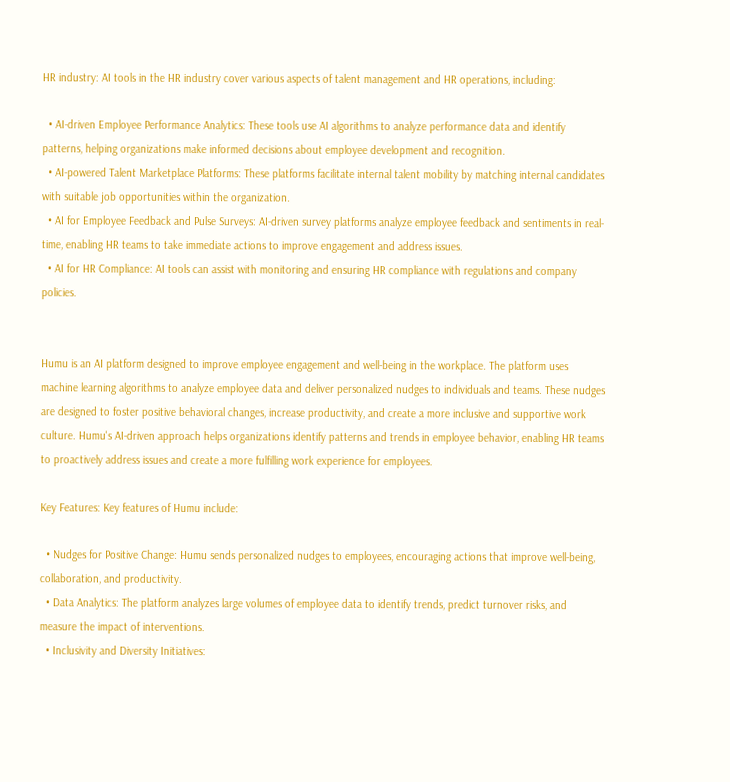HR industry: AI tools in the HR industry cover various aspects of talent management and HR operations, including:

  • AI-driven Employee Performance Analytics: These tools use AI algorithms to analyze performance data and identify patterns, helping organizations make informed decisions about employee development and recognition.
  • AI-powered Talent Marketplace Platforms: These platforms facilitate internal talent mobility by matching internal candidates with suitable job opportunities within the organization.
  • AI for Employee Feedback and Pulse Surveys: AI-driven survey platforms analyze employee feedback and sentiments in real-time, enabling HR teams to take immediate actions to improve engagement and address issues.
  • AI for HR Compliance: AI tools can assist with monitoring and ensuring HR compliance with regulations and company policies.


Humu is an AI platform designed to improve employee engagement and well-being in the workplace. The platform uses machine learning algorithms to analyze employee data and deliver personalized nudges to individuals and teams. These nudges are designed to foster positive behavioral changes, increase productivity, and create a more inclusive and supportive work culture. Humu's AI-driven approach helps organizations identify patterns and trends in employee behavior, enabling HR teams to proactively address issues and create a more fulfilling work experience for employees.

Key Features: Key features of Humu include:

  • Nudges for Positive Change: Humu sends personalized nudges to employees, encouraging actions that improve well-being, collaboration, and productivity.
  • Data Analytics: The platform analyzes large volumes of employee data to identify trends, predict turnover risks, and measure the impact of interventions.
  • Inclusivity and Diversity Initiatives: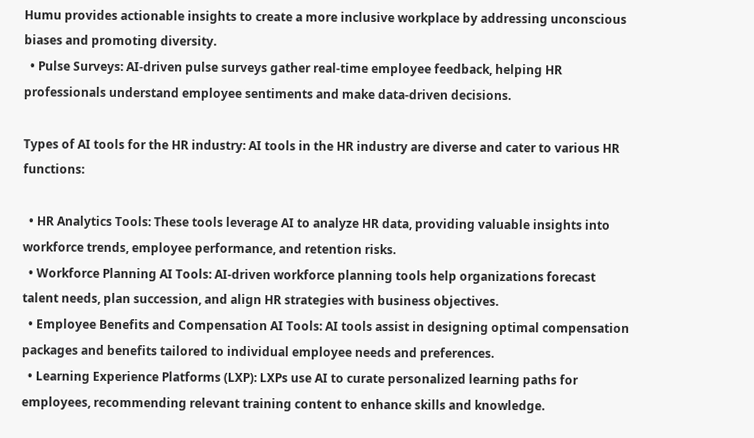Humu provides actionable insights to create a more inclusive workplace by addressing unconscious biases and promoting diversity.
  • Pulse Surveys: AI-driven pulse surveys gather real-time employee feedback, helping HR professionals understand employee sentiments and make data-driven decisions.

Types of AI tools for the HR industry: AI tools in the HR industry are diverse and cater to various HR functions:

  • HR Analytics Tools: These tools leverage AI to analyze HR data, providing valuable insights into workforce trends, employee performance, and retention risks.
  • Workforce Planning AI Tools: AI-driven workforce planning tools help organizations forecast talent needs, plan succession, and align HR strategies with business objectives.
  • Employee Benefits and Compensation AI Tools: AI tools assist in designing optimal compensation packages and benefits tailored to individual employee needs and preferences.
  • Learning Experience Platforms (LXP): LXPs use AI to curate personalized learning paths for employees, recommending relevant training content to enhance skills and knowledge.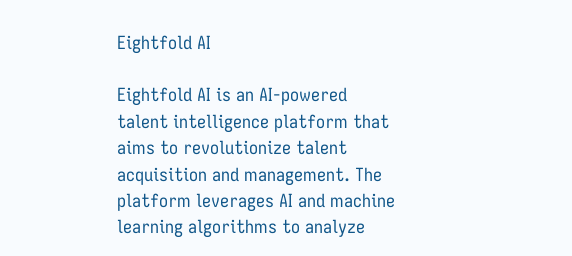Eightfold AI

Eightfold AI is an AI-powered talent intelligence platform that aims to revolutionize talent acquisition and management. The platform leverages AI and machine learning algorithms to analyze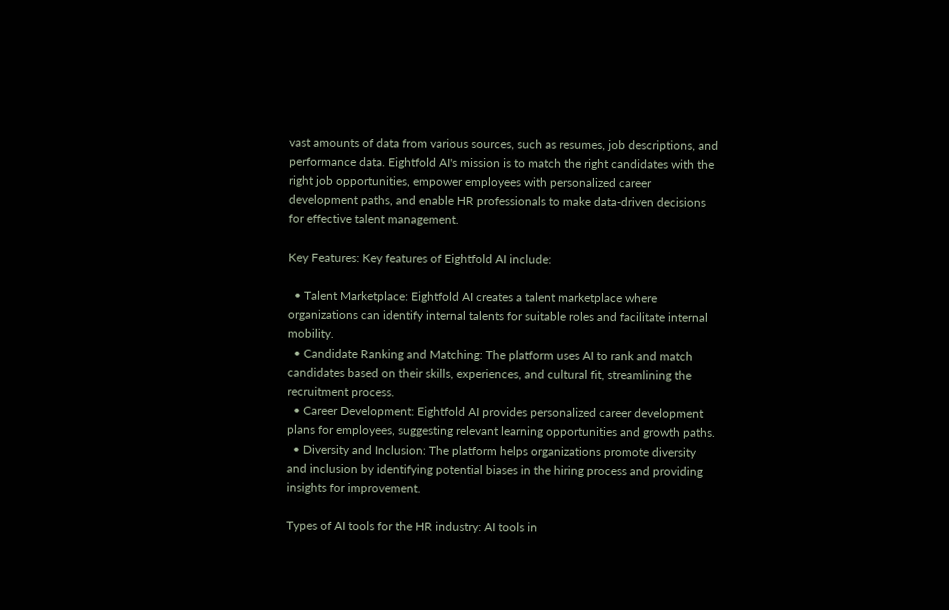vast amounts of data from various sources, such as resumes, job descriptions, and performance data. Eightfold AI's mission is to match the right candidates with the right job opportunities, empower employees with personalized career development paths, and enable HR professionals to make data-driven decisions for effective talent management.

Key Features: Key features of Eightfold AI include:

  • Talent Marketplace: Eightfold AI creates a talent marketplace where organizations can identify internal talents for suitable roles and facilitate internal mobility.
  • Candidate Ranking and Matching: The platform uses AI to rank and match candidates based on their skills, experiences, and cultural fit, streamlining the recruitment process.
  • Career Development: Eightfold AI provides personalized career development plans for employees, suggesting relevant learning opportunities and growth paths.
  • Diversity and Inclusion: The platform helps organizations promote diversity and inclusion by identifying potential biases in the hiring process and providing insights for improvement.

Types of AI tools for the HR industry: AI tools in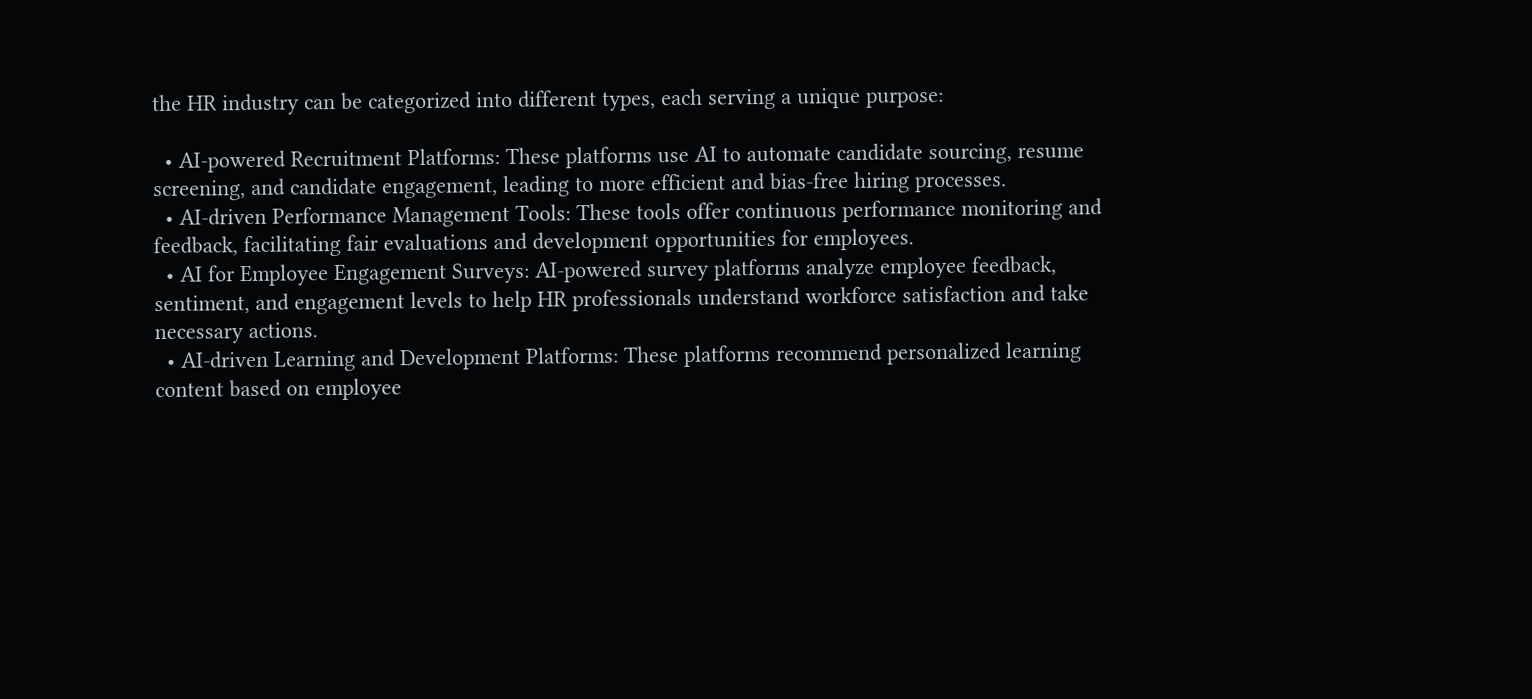the HR industry can be categorized into different types, each serving a unique purpose:

  • AI-powered Recruitment Platforms: These platforms use AI to automate candidate sourcing, resume screening, and candidate engagement, leading to more efficient and bias-free hiring processes.
  • AI-driven Performance Management Tools: These tools offer continuous performance monitoring and feedback, facilitating fair evaluations and development opportunities for employees.
  • AI for Employee Engagement Surveys: AI-powered survey platforms analyze employee feedback, sentiment, and engagement levels to help HR professionals understand workforce satisfaction and take necessary actions.
  • AI-driven Learning and Development Platforms: These platforms recommend personalized learning content based on employee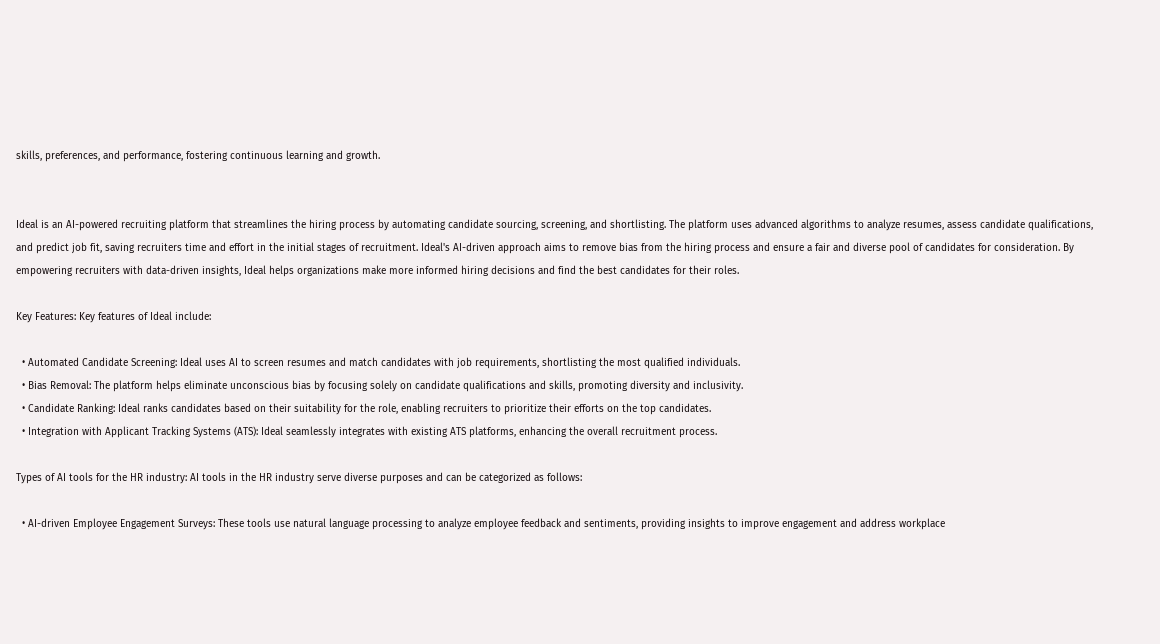skills, preferences, and performance, fostering continuous learning and growth.


Ideal is an AI-powered recruiting platform that streamlines the hiring process by automating candidate sourcing, screening, and shortlisting. The platform uses advanced algorithms to analyze resumes, assess candidate qualifications, and predict job fit, saving recruiters time and effort in the initial stages of recruitment. Ideal's AI-driven approach aims to remove bias from the hiring process and ensure a fair and diverse pool of candidates for consideration. By empowering recruiters with data-driven insights, Ideal helps organizations make more informed hiring decisions and find the best candidates for their roles.

Key Features: Key features of Ideal include:

  • Automated Candidate Screening: Ideal uses AI to screen resumes and match candidates with job requirements, shortlisting the most qualified individuals.
  • Bias Removal: The platform helps eliminate unconscious bias by focusing solely on candidate qualifications and skills, promoting diversity and inclusivity.
  • Candidate Ranking: Ideal ranks candidates based on their suitability for the role, enabling recruiters to prioritize their efforts on the top candidates.
  • Integration with Applicant Tracking Systems (ATS): Ideal seamlessly integrates with existing ATS platforms, enhancing the overall recruitment process.

Types of AI tools for the HR industry: AI tools in the HR industry serve diverse purposes and can be categorized as follows:

  • AI-driven Employee Engagement Surveys: These tools use natural language processing to analyze employee feedback and sentiments, providing insights to improve engagement and address workplace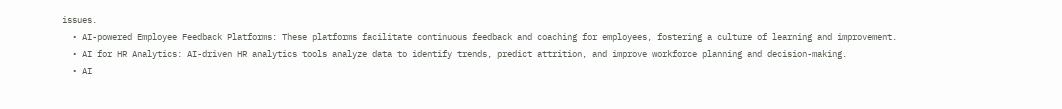issues.
  • AI-powered Employee Feedback Platforms: These platforms facilitate continuous feedback and coaching for employees, fostering a culture of learning and improvement.
  • AI for HR Analytics: AI-driven HR analytics tools analyze data to identify trends, predict attrition, and improve workforce planning and decision-making.
  • AI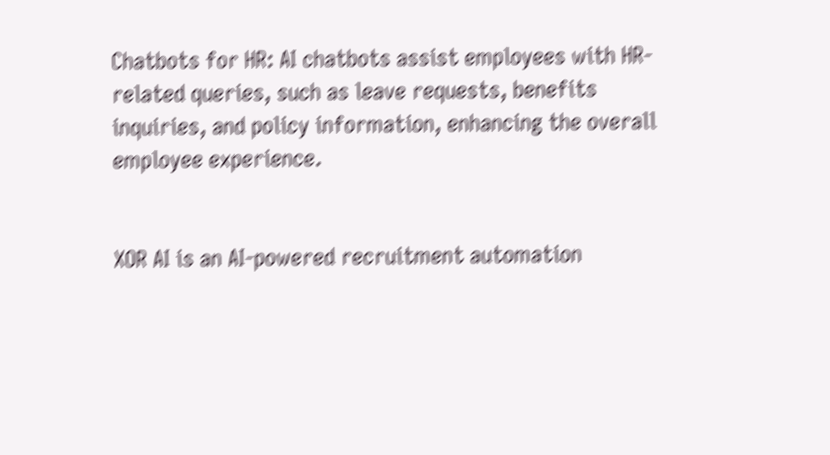Chatbots for HR: AI chatbots assist employees with HR-related queries, such as leave requests, benefits inquiries, and policy information, enhancing the overall employee experience.


XOR AI is an AI-powered recruitment automation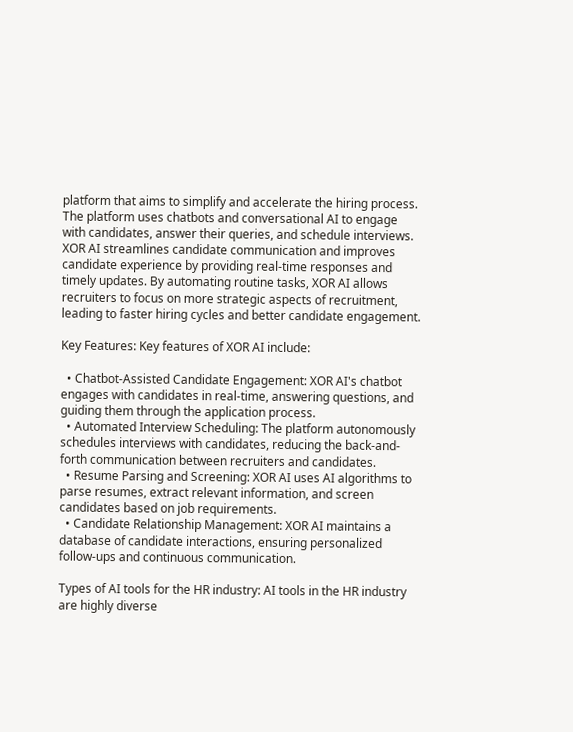platform that aims to simplify and accelerate the hiring process. The platform uses chatbots and conversational AI to engage with candidates, answer their queries, and schedule interviews. XOR AI streamlines candidate communication and improves candidate experience by providing real-time responses and timely updates. By automating routine tasks, XOR AI allows recruiters to focus on more strategic aspects of recruitment, leading to faster hiring cycles and better candidate engagement.

Key Features: Key features of XOR AI include:

  • Chatbot-Assisted Candidate Engagement: XOR AI's chatbot engages with candidates in real-time, answering questions, and guiding them through the application process.
  • Automated Interview Scheduling: The platform autonomously schedules interviews with candidates, reducing the back-and-forth communication between recruiters and candidates.
  • Resume Parsing and Screening: XOR AI uses AI algorithms to parse resumes, extract relevant information, and screen candidates based on job requirements.
  • Candidate Relationship Management: XOR AI maintains a database of candidate interactions, ensuring personalized follow-ups and continuous communication.

Types of AI tools for the HR industry: AI tools in the HR industry are highly diverse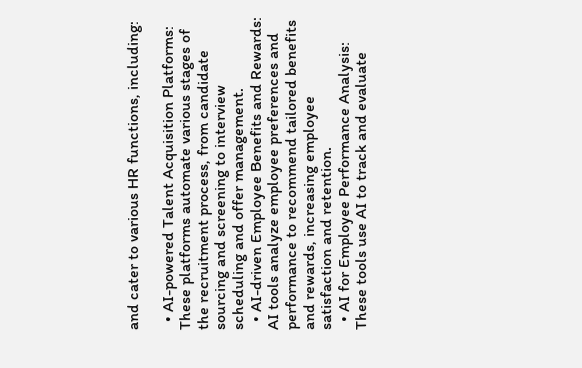and cater to various HR functions, including:

  • AI-powered Talent Acquisition Platforms: These platforms automate various stages of the recruitment process, from candidate sourcing and screening to interview scheduling and offer management.
  • AI-driven Employee Benefits and Rewards: AI tools analyze employee preferences and performance to recommend tailored benefits and rewards, increasing employee satisfaction and retention.
  • AI for Employee Performance Analysis: These tools use AI to track and evaluate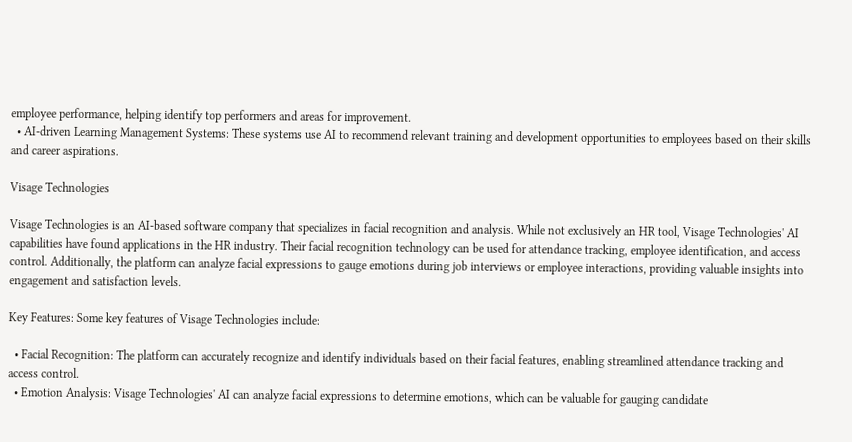employee performance, helping identify top performers and areas for improvement.
  • AI-driven Learning Management Systems: These systems use AI to recommend relevant training and development opportunities to employees based on their skills and career aspirations.

Visage Technologies

Visage Technologies is an AI-based software company that specializes in facial recognition and analysis. While not exclusively an HR tool, Visage Technologies' AI capabilities have found applications in the HR industry. Their facial recognition technology can be used for attendance tracking, employee identification, and access control. Additionally, the platform can analyze facial expressions to gauge emotions during job interviews or employee interactions, providing valuable insights into engagement and satisfaction levels.

Key Features: Some key features of Visage Technologies include:

  • Facial Recognition: The platform can accurately recognize and identify individuals based on their facial features, enabling streamlined attendance tracking and access control.
  • Emotion Analysis: Visage Technologies' AI can analyze facial expressions to determine emotions, which can be valuable for gauging candidate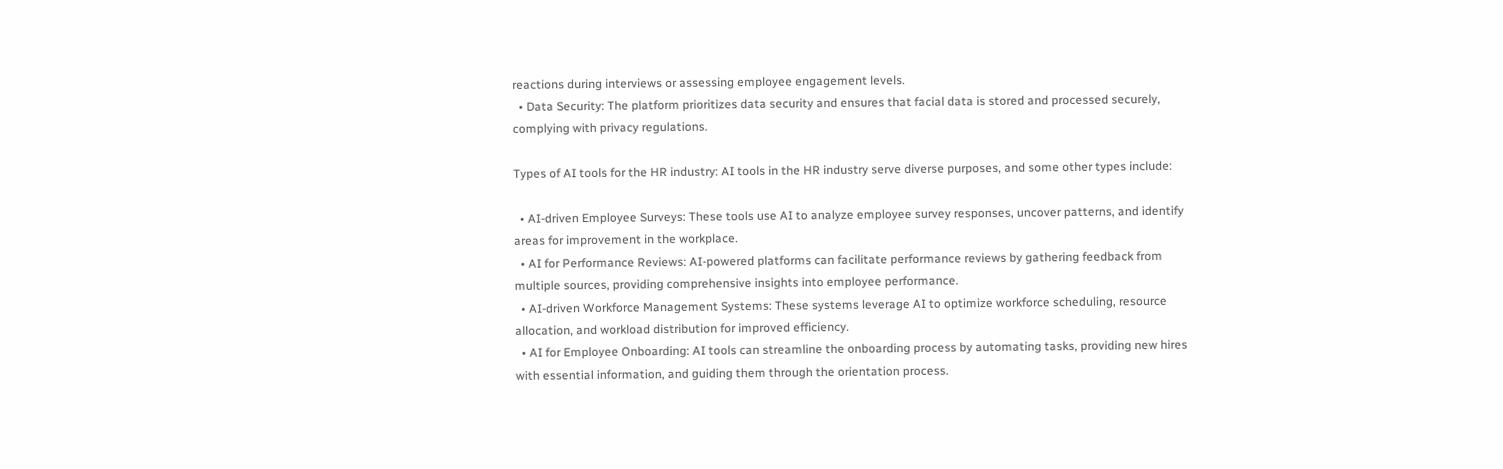reactions during interviews or assessing employee engagement levels.
  • Data Security: The platform prioritizes data security and ensures that facial data is stored and processed securely, complying with privacy regulations.

Types of AI tools for the HR industry: AI tools in the HR industry serve diverse purposes, and some other types include:

  • AI-driven Employee Surveys: These tools use AI to analyze employee survey responses, uncover patterns, and identify areas for improvement in the workplace.
  • AI for Performance Reviews: AI-powered platforms can facilitate performance reviews by gathering feedback from multiple sources, providing comprehensive insights into employee performance.
  • AI-driven Workforce Management Systems: These systems leverage AI to optimize workforce scheduling, resource allocation, and workload distribution for improved efficiency.
  • AI for Employee Onboarding: AI tools can streamline the onboarding process by automating tasks, providing new hires with essential information, and guiding them through the orientation process.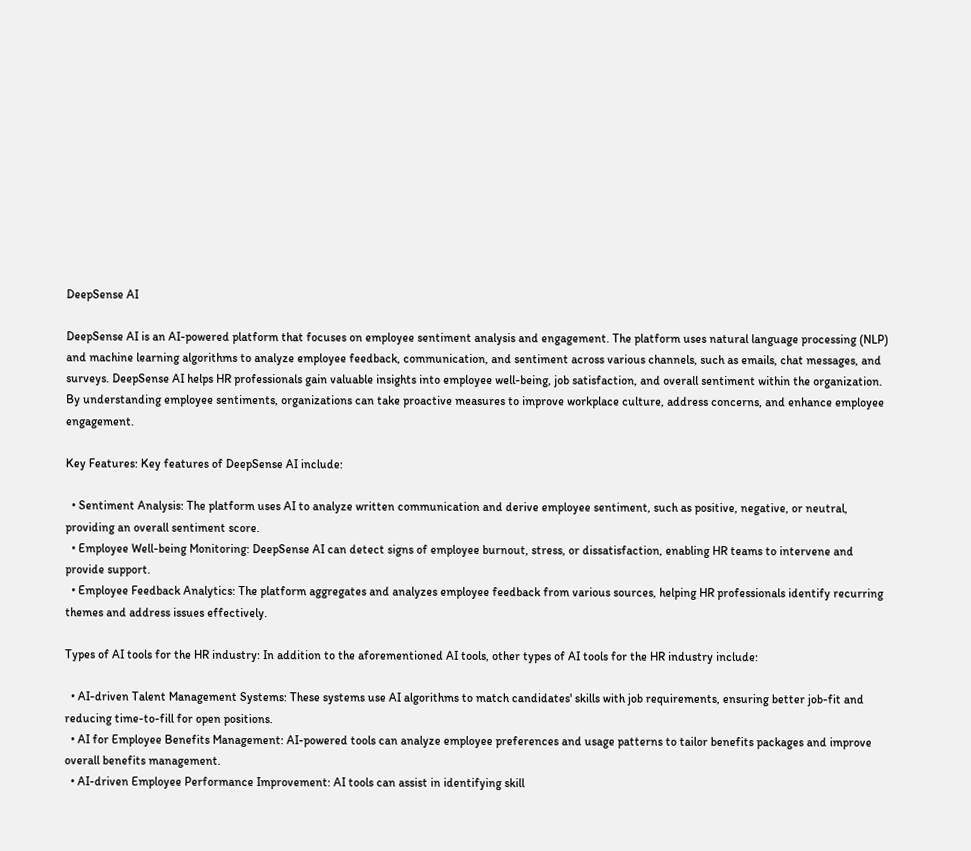DeepSense AI

DeepSense AI is an AI-powered platform that focuses on employee sentiment analysis and engagement. The platform uses natural language processing (NLP) and machine learning algorithms to analyze employee feedback, communication, and sentiment across various channels, such as emails, chat messages, and surveys. DeepSense AI helps HR professionals gain valuable insights into employee well-being, job satisfaction, and overall sentiment within the organization. By understanding employee sentiments, organizations can take proactive measures to improve workplace culture, address concerns, and enhance employee engagement.

Key Features: Key features of DeepSense AI include:

  • Sentiment Analysis: The platform uses AI to analyze written communication and derive employee sentiment, such as positive, negative, or neutral, providing an overall sentiment score.
  • Employee Well-being Monitoring: DeepSense AI can detect signs of employee burnout, stress, or dissatisfaction, enabling HR teams to intervene and provide support.
  • Employee Feedback Analytics: The platform aggregates and analyzes employee feedback from various sources, helping HR professionals identify recurring themes and address issues effectively.

Types of AI tools for the HR industry: In addition to the aforementioned AI tools, other types of AI tools for the HR industry include:

  • AI-driven Talent Management Systems: These systems use AI algorithms to match candidates' skills with job requirements, ensuring better job-fit and reducing time-to-fill for open positions.
  • AI for Employee Benefits Management: AI-powered tools can analyze employee preferences and usage patterns to tailor benefits packages and improve overall benefits management.
  • AI-driven Employee Performance Improvement: AI tools can assist in identifying skill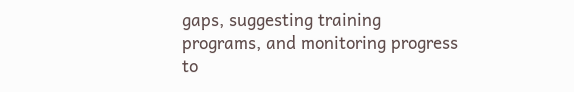gaps, suggesting training programs, and monitoring progress to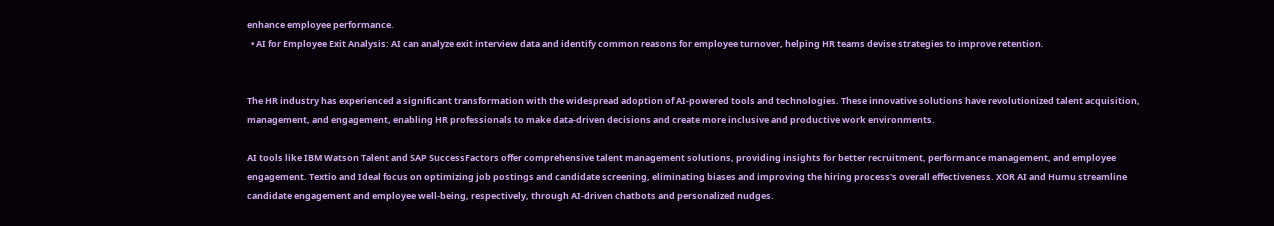enhance employee performance.
  • AI for Employee Exit Analysis: AI can analyze exit interview data and identify common reasons for employee turnover, helping HR teams devise strategies to improve retention.


The HR industry has experienced a significant transformation with the widespread adoption of AI-powered tools and technologies. These innovative solutions have revolutionized talent acquisition, management, and engagement, enabling HR professionals to make data-driven decisions and create more inclusive and productive work environments.

AI tools like IBM Watson Talent and SAP SuccessFactors offer comprehensive talent management solutions, providing insights for better recruitment, performance management, and employee engagement. Textio and Ideal focus on optimizing job postings and candidate screening, eliminating biases and improving the hiring process's overall effectiveness. XOR AI and Humu streamline candidate engagement and employee well-being, respectively, through AI-driven chatbots and personalized nudges.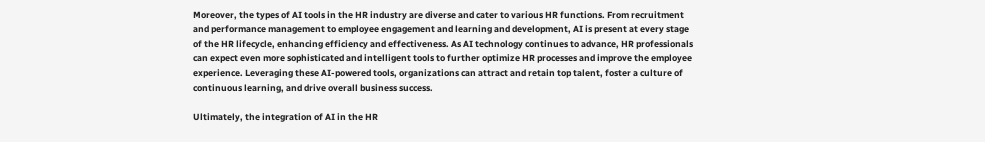Moreover, the types of AI tools in the HR industry are diverse and cater to various HR functions. From recruitment and performance management to employee engagement and learning and development, AI is present at every stage of the HR lifecycle, enhancing efficiency and effectiveness. As AI technology continues to advance, HR professionals can expect even more sophisticated and intelligent tools to further optimize HR processes and improve the employee experience. Leveraging these AI-powered tools, organizations can attract and retain top talent, foster a culture of continuous learning, and drive overall business success.

Ultimately, the integration of AI in the HR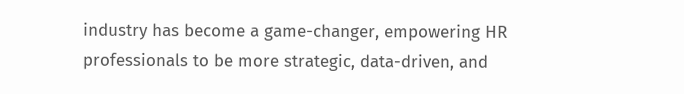industry has become a game-changer, empowering HR professionals to be more strategic, data-driven, and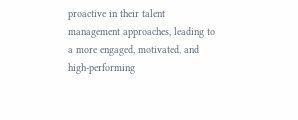proactive in their talent management approaches, leading to a more engaged, motivated, and high-performing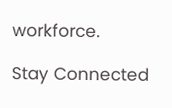workforce.

Stay Connected